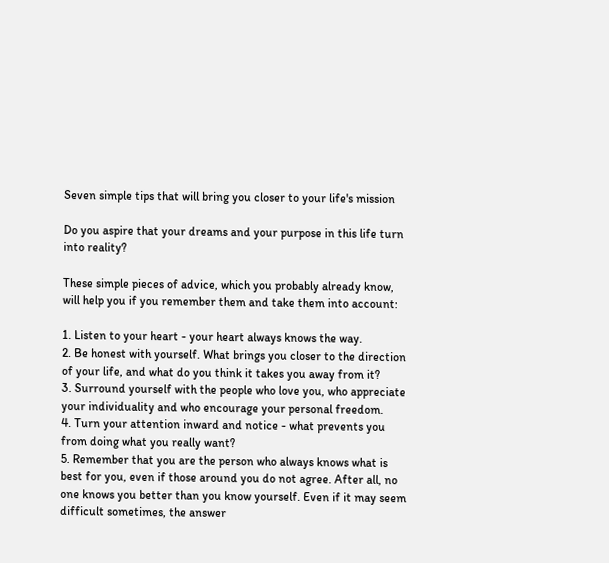Seven simple tips that will bring you closer to your life's mission

Do you aspire that your dreams and your purpose in this life turn into reality?

These simple pieces of advice, which you probably already know, will help you if you remember them and take them into account:

1. Listen to your heart - your heart always knows the way.
2. Be honest with yourself. What brings you closer to the direction of your life, and what do you think it takes you away from it?
3. Surround yourself with the people who love you, who appreciate your individuality and who encourage your personal freedom.
4. Turn your attention inward and notice - what prevents you from doing what you really want?
5. Remember that you are the person who always knows what is best for you, even if those around you do not agree. After all, no one knows you better than you know yourself. Even if it may seem difficult sometimes, the answer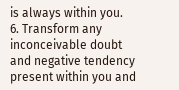is always within you.
6. Transform any inconceivable doubt and negative tendency present within you and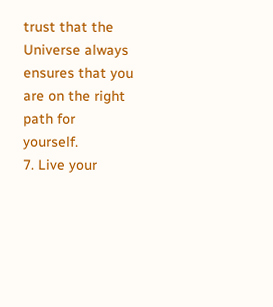trust that the Universe always ensures that you are on the right path for yourself.
7. Live your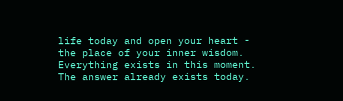life today and open your heart - the place of your inner wisdom. Everything exists in this moment. The answer already exists today.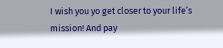I wish you yo get closer to your life’s mission! And pay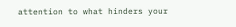attention to what hinders your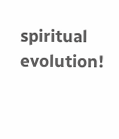spiritual evolution!